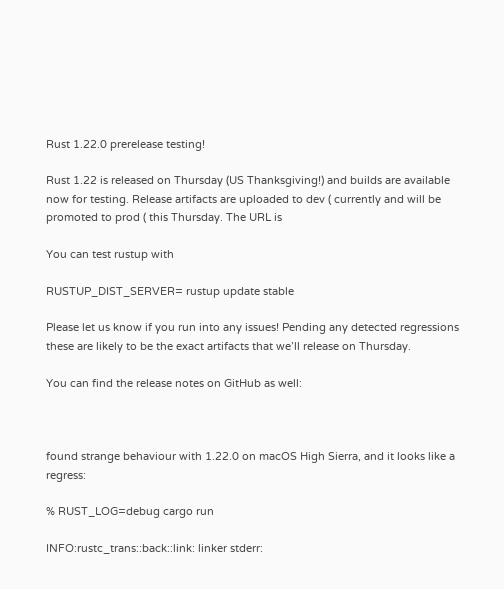Rust 1.22.0 prerelease testing!

Rust 1.22 is released on Thursday (US Thanksgiving!) and builds are available now for testing. Release artifacts are uploaded to dev ( currently and will be promoted to prod ( this Thursday. The URL is

You can test rustup with

RUSTUP_DIST_SERVER= rustup update stable

Please let us know if you run into any issues! Pending any detected regressions these are likely to be the exact artifacts that we’ll release on Thursday.

You can find the release notes on GitHub as well:



found strange behaviour with 1.22.0 on macOS High Sierra, and it looks like a regress:

% RUST_LOG=debug cargo run

INFO:rustc_trans::back::link: linker stderr: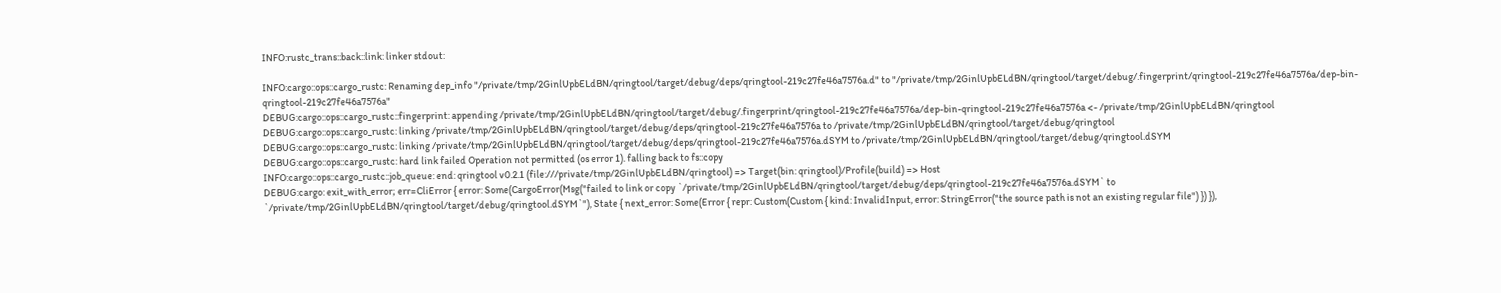INFO:rustc_trans::back::link: linker stdout:

INFO:cargo::ops::cargo_rustc: Renaming dep_info "/private/tmp/2GinlUpbELdBN/qringtool/target/debug/deps/qringtool-219c27fe46a7576a.d" to "/private/tmp/2GinlUpbELdBN/qringtool/target/debug/.fingerprint/qringtool-219c27fe46a7576a/dep-bin-qringtool-219c27fe46a7576a"
DEBUG:cargo::ops::cargo_rustc::fingerprint: appending /private/tmp/2GinlUpbELdBN/qringtool/target/debug/.fingerprint/qringtool-219c27fe46a7576a/dep-bin-qringtool-219c27fe46a7576a <- /private/tmp/2GinlUpbELdBN/qringtool
DEBUG:cargo::ops::cargo_rustc: linking /private/tmp/2GinlUpbELdBN/qringtool/target/debug/deps/qringtool-219c27fe46a7576a to /private/tmp/2GinlUpbELdBN/qringtool/target/debug/qringtool
DEBUG:cargo::ops::cargo_rustc: linking /private/tmp/2GinlUpbELdBN/qringtool/target/debug/deps/qringtool-219c27fe46a7576a.dSYM to /private/tmp/2GinlUpbELdBN/qringtool/target/debug/qringtool.dSYM
DEBUG:cargo::ops::cargo_rustc: hard link failed Operation not permitted (os error 1). falling back to fs::copy
INFO:cargo::ops::cargo_rustc::job_queue: end: qringtool v0.2.1 (file:///private/tmp/2GinlUpbELdBN/qringtool) => Target(bin: qringtool)/Profile(build) => Host
DEBUG:cargo: exit_with_error; err=CliError { error: Some(CargoError(Msg("failed to link or copy `/private/tmp/2GinlUpbELdBN/qringtool/target/debug/deps/qringtool-219c27fe46a7576a.dSYM` to `/private/tmp/2GinlUpbELdBN/qringtool/target/debug/qringtool.dSYM`"), State { next_error: Some(Error { repr: Custom(Custom { kind: InvalidInput, error: StringError("the source path is not an existing regular file") }) }),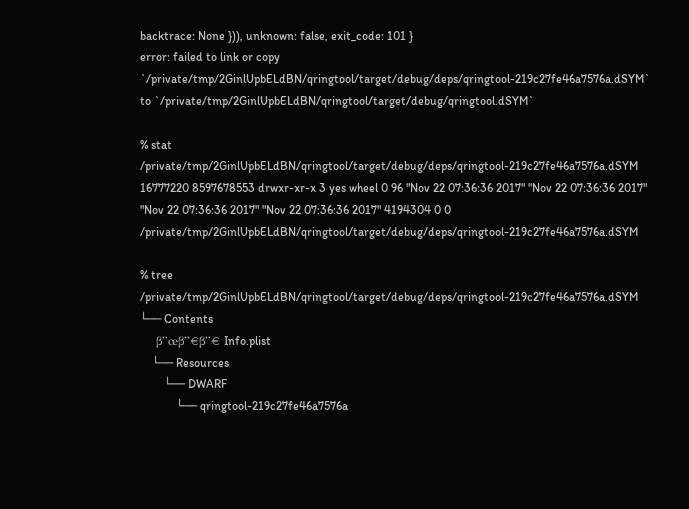backtrace: None })), unknown: false, exit_code: 101 }
error: failed to link or copy `/private/tmp/2GinlUpbELdBN/qringtool/target/debug/deps/qringtool-219c27fe46a7576a.dSYM` to `/private/tmp/2GinlUpbELdBN/qringtool/target/debug/qringtool.dSYM`

% stat /private/tmp/2GinlUpbELdBN/qringtool/target/debug/deps/qringtool-219c27fe46a7576a.dSYM
16777220 8597678553 drwxr-xr-x 3 yes wheel 0 96 "Nov 22 07:36:36 2017" "Nov 22 07:36:36 2017" "Nov 22 07:36:36 2017" "Nov 22 07:36:36 2017" 4194304 0 0 /private/tmp/2GinlUpbELdBN/qringtool/target/debug/deps/qringtool-219c27fe46a7576a.dSYM

% tree /private/tmp/2GinlUpbELdBN/qringtool/target/debug/deps/qringtool-219c27fe46a7576a.dSYM
└── Contents
    β”œβ”€β”€ Info.plist
    └── Resources
        └── DWARF
            └── qringtool-219c27fe46a7576a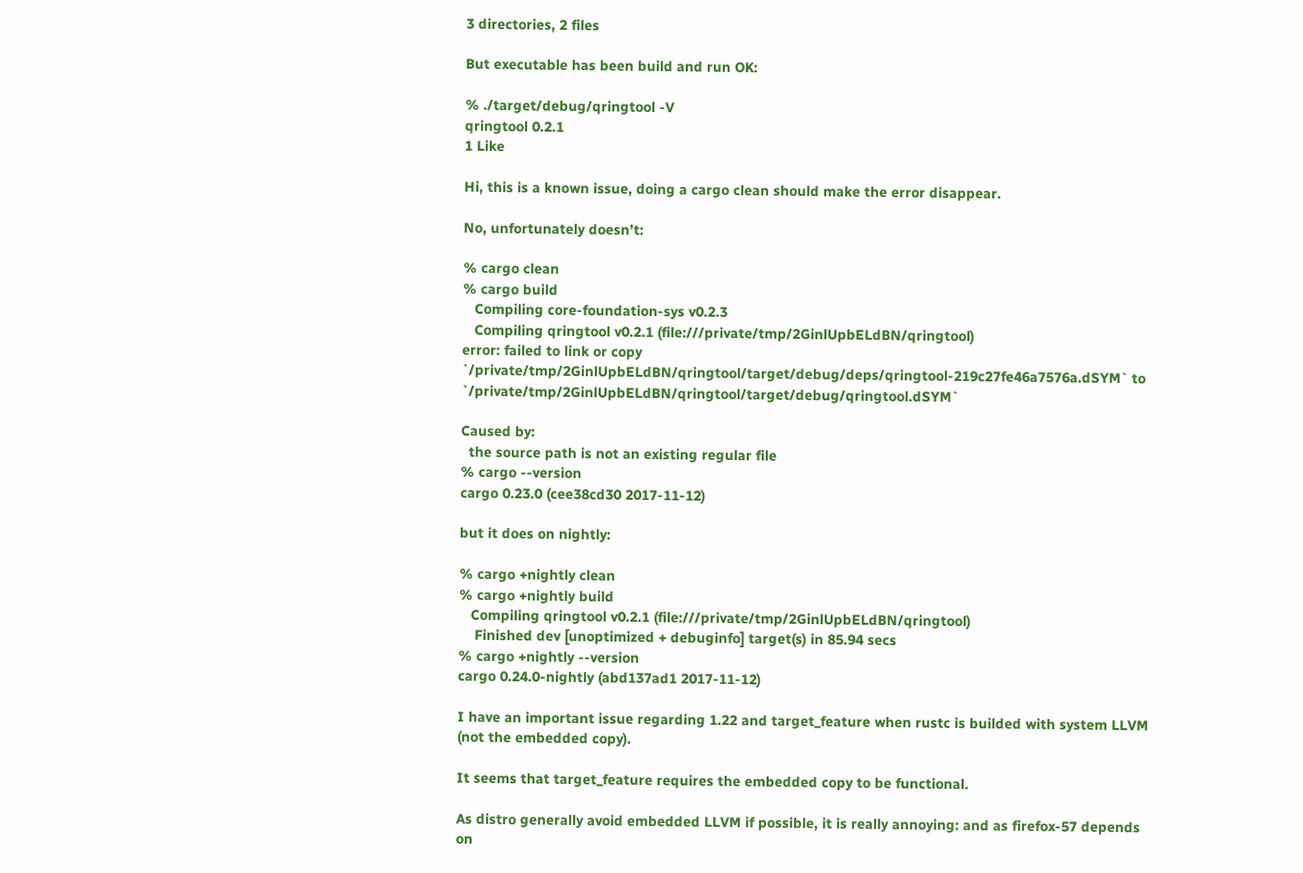3 directories, 2 files

But executable has been build and run OK:

% ./target/debug/qringtool -V
qringtool 0.2.1
1 Like

Hi, this is a known issue, doing a cargo clean should make the error disappear.

No, unfortunately doesn’t:

% cargo clean
% cargo build
   Compiling core-foundation-sys v0.2.3
   Compiling qringtool v0.2.1 (file:///private/tmp/2GinlUpbELdBN/qringtool)
error: failed to link or copy `/private/tmp/2GinlUpbELdBN/qringtool/target/debug/deps/qringtool-219c27fe46a7576a.dSYM` to `/private/tmp/2GinlUpbELdBN/qringtool/target/debug/qringtool.dSYM`

Caused by:
  the source path is not an existing regular file
% cargo --version
cargo 0.23.0 (cee38cd30 2017-11-12)

but it does on nightly:

% cargo +nightly clean
% cargo +nightly build
   Compiling qringtool v0.2.1 (file:///private/tmp/2GinlUpbELdBN/qringtool)
    Finished dev [unoptimized + debuginfo] target(s) in 85.94 secs
% cargo +nightly --version
cargo 0.24.0-nightly (abd137ad1 2017-11-12)

I have an important issue regarding 1.22 and target_feature when rustc is builded with system LLVM (not the embedded copy).

It seems that target_feature requires the embedded copy to be functional.

As distro generally avoid embedded LLVM if possible, it is really annoying: and as firefox-57 depends on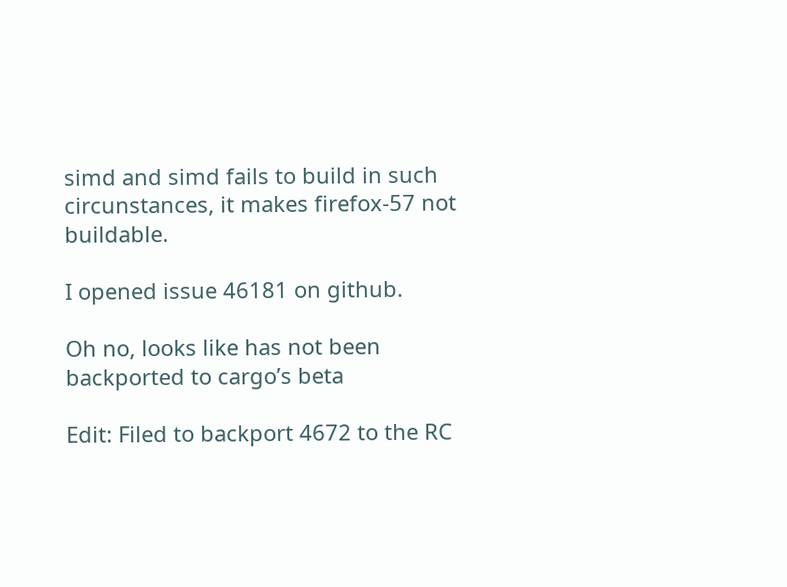simd and simd fails to build in such circunstances, it makes firefox-57 not buildable.

I opened issue 46181 on github.

Oh no, looks like has not been backported to cargo’s beta

Edit: Filed to backport 4672 to the RC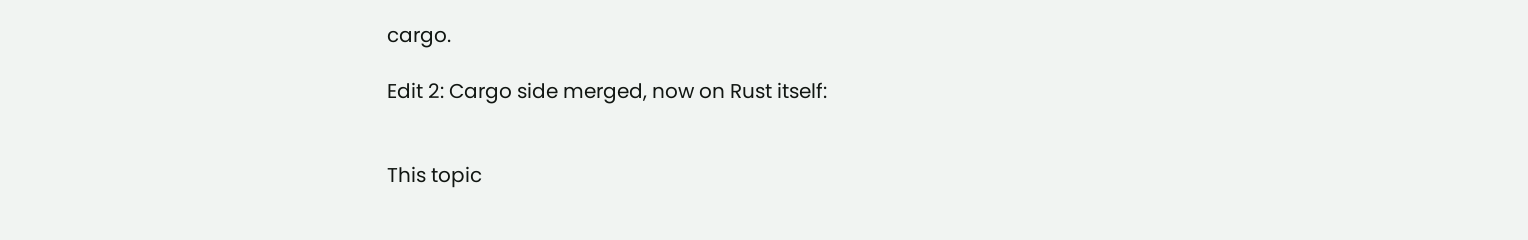cargo.

Edit 2: Cargo side merged, now on Rust itself:


This topic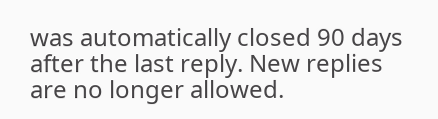was automatically closed 90 days after the last reply. New replies are no longer allowed.